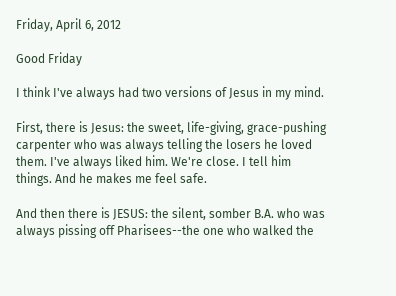Friday, April 6, 2012

Good Friday

I think I've always had two versions of Jesus in my mind.

First, there is Jesus: the sweet, life-giving, grace-pushing carpenter who was always telling the losers he loved them. I've always liked him. We're close. I tell him things. And he makes me feel safe.

And then there is JESUS: the silent, somber B.A. who was always pissing off Pharisees--the one who walked the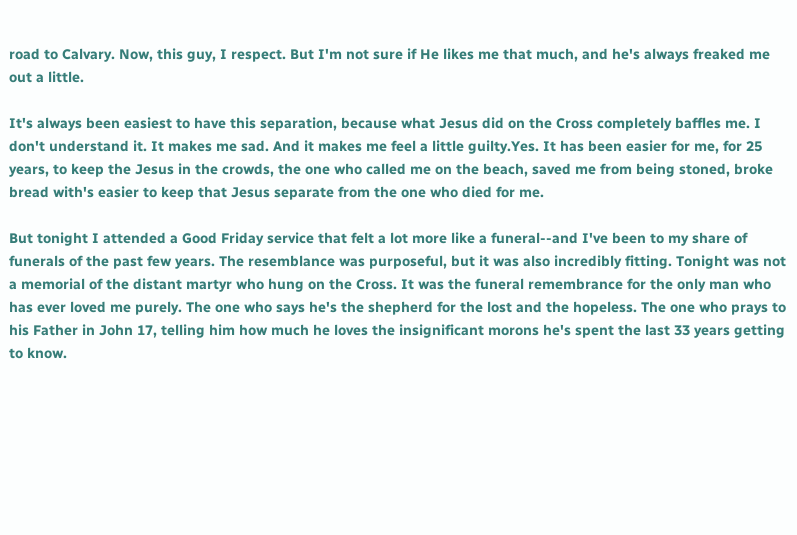road to Calvary. Now, this guy, I respect. But I'm not sure if He likes me that much, and he's always freaked me out a little.

It's always been easiest to have this separation, because what Jesus did on the Cross completely baffles me. I don't understand it. It makes me sad. And it makes me feel a little guilty.Yes. It has been easier for me, for 25 years, to keep the Jesus in the crowds, the one who called me on the beach, saved me from being stoned, broke bread with's easier to keep that Jesus separate from the one who died for me.

But tonight I attended a Good Friday service that felt a lot more like a funeral--and I've been to my share of funerals of the past few years. The resemblance was purposeful, but it was also incredibly fitting. Tonight was not a memorial of the distant martyr who hung on the Cross. It was the funeral remembrance for the only man who has ever loved me purely. The one who says he's the shepherd for the lost and the hopeless. The one who prays to his Father in John 17, telling him how much he loves the insignificant morons he's spent the last 33 years getting to know.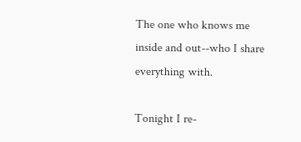The one who knows me inside and out--who I share everything with.

Tonight I re-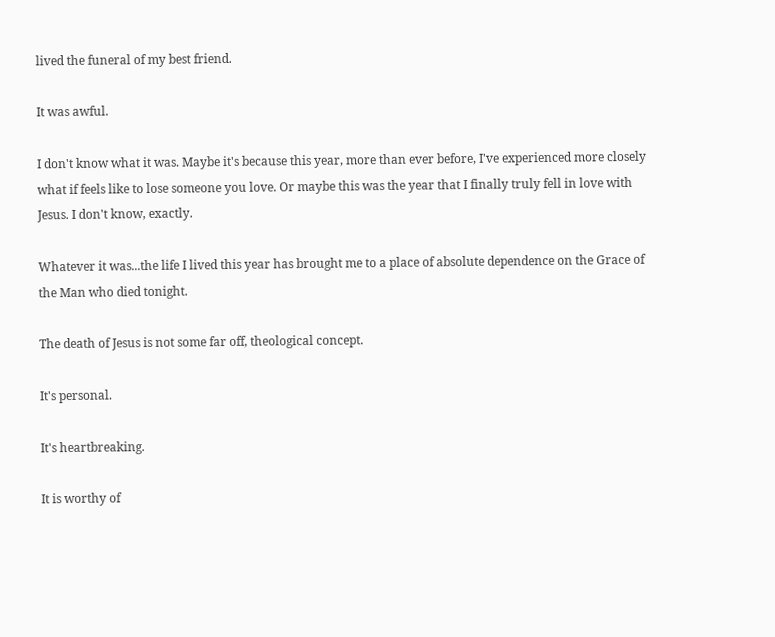lived the funeral of my best friend.

It was awful.

I don't know what it was. Maybe it's because this year, more than ever before, I've experienced more closely what if feels like to lose someone you love. Or maybe this was the year that I finally truly fell in love with Jesus. I don't know, exactly.

Whatever it was...the life I lived this year has brought me to a place of absolute dependence on the Grace of the Man who died tonight.

The death of Jesus is not some far off, theological concept.

It's personal.

It's heartbreaking.

It is worthy of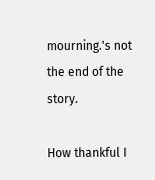mourning.'s not the end of the story.

How thankful I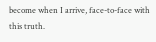become when I arrive, face-to-face with this truth.